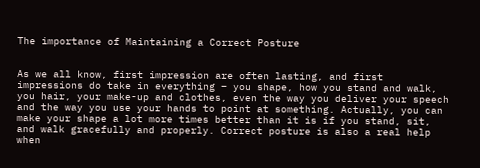The importance of Maintaining a Correct Posture


As we all know, first impression are often lasting, and first impressions do take in everything – you shape, how you stand and walk, you hair, your make-up and clothes, even the way you deliver your speech and the way you use your hands to point at something. Actually, you can make your shape a lot more times better than it is if you stand, sit, and walk gracefully and properly. Correct posture is also a real help when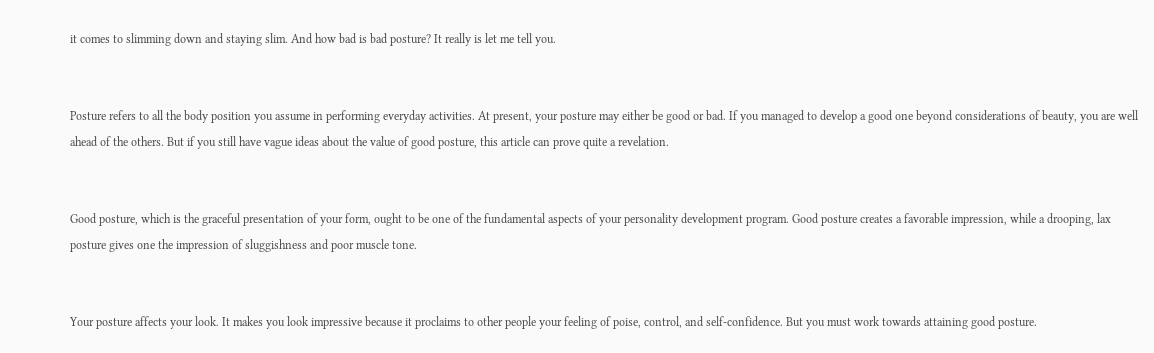it comes to slimming down and staying slim. And how bad is bad posture? It really is let me tell you.


Posture refers to all the body position you assume in performing everyday activities. At present, your posture may either be good or bad. If you managed to develop a good one beyond considerations of beauty, you are well ahead of the others. But if you still have vague ideas about the value of good posture, this article can prove quite a revelation.


Good posture, which is the graceful presentation of your form, ought to be one of the fundamental aspects of your personality development program. Good posture creates a favorable impression, while a drooping, lax posture gives one the impression of sluggishness and poor muscle tone.


Your posture affects your look. It makes you look impressive because it proclaims to other people your feeling of poise, control, and self-confidence. But you must work towards attaining good posture.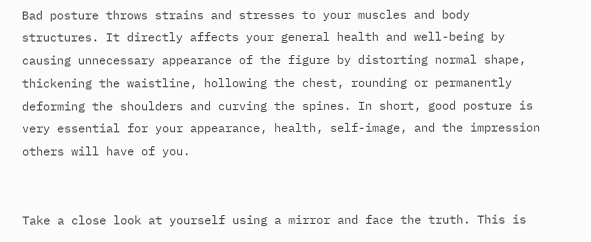Bad posture throws strains and stresses to your muscles and body structures. It directly affects your general health and well-being by causing unnecessary appearance of the figure by distorting normal shape, thickening the waistline, hollowing the chest, rounding or permanently deforming the shoulders and curving the spines. In short, good posture is very essential for your appearance, health, self-image, and the impression others will have of you.


Take a close look at yourself using a mirror and face the truth. This is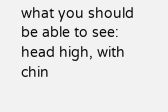what you should be able to see: head high, with chin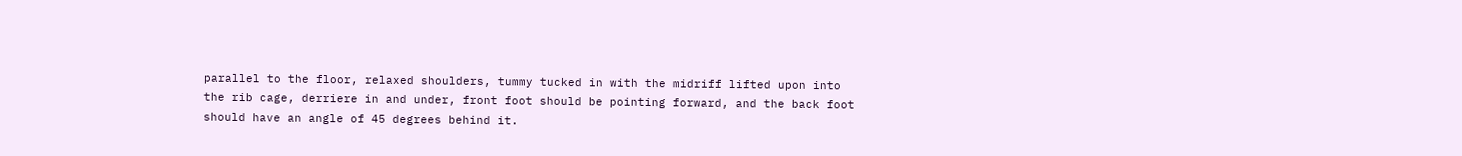parallel to the floor, relaxed shoulders, tummy tucked in with the midriff lifted upon into the rib cage, derriere in and under, front foot should be pointing forward, and the back foot should have an angle of 45 degrees behind it.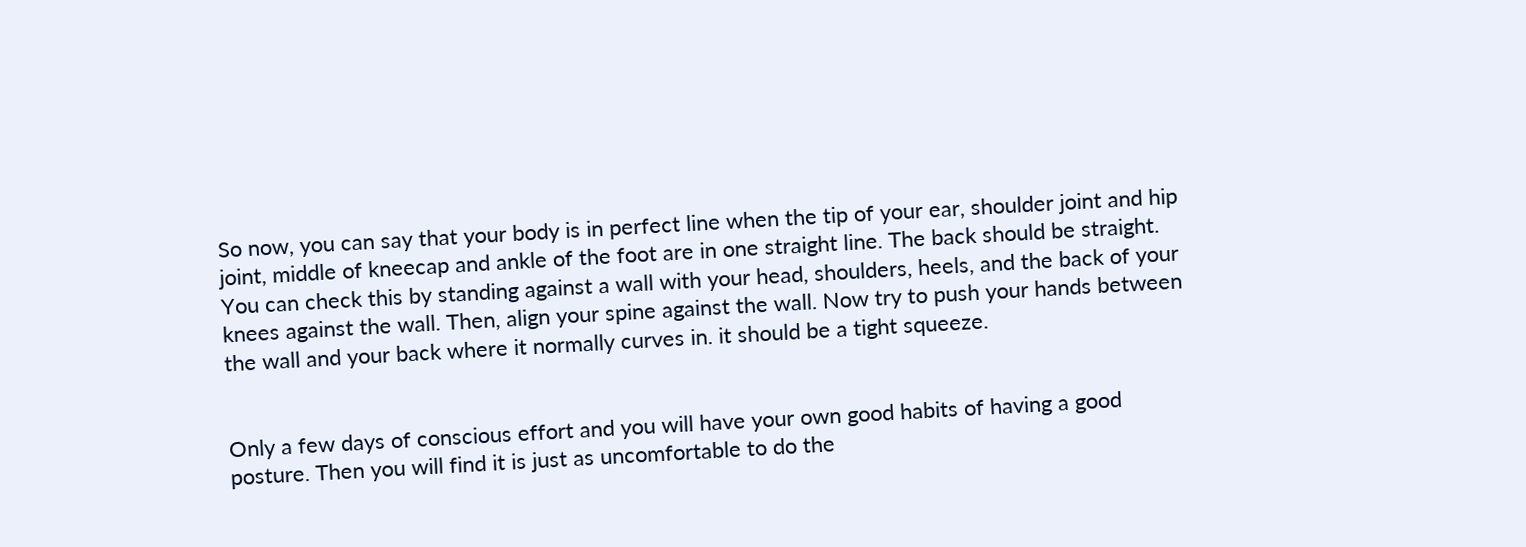So now, you can say that your body is in perfect line when the tip of your ear, shoulder joint and hip joint, middle of kneecap and ankle of the foot are in one straight line. The back should be straight. You can check this by standing against a wall with your head, shoulders, heels, and the back of your knees against the wall. Then, align your spine against the wall. Now try to push your hands between the wall and your back where it normally curves in. it should be a tight squeeze.


Only a few days of conscious effort and you will have your own good habits of having a good posture. Then you will find it is just as uncomfortable to do the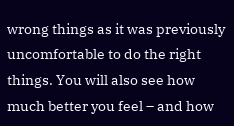wrong things as it was previously uncomfortable to do the right things. You will also see how much better you feel – and how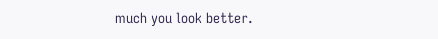much you look better.